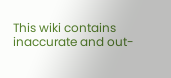This wiki contains inaccurate and out-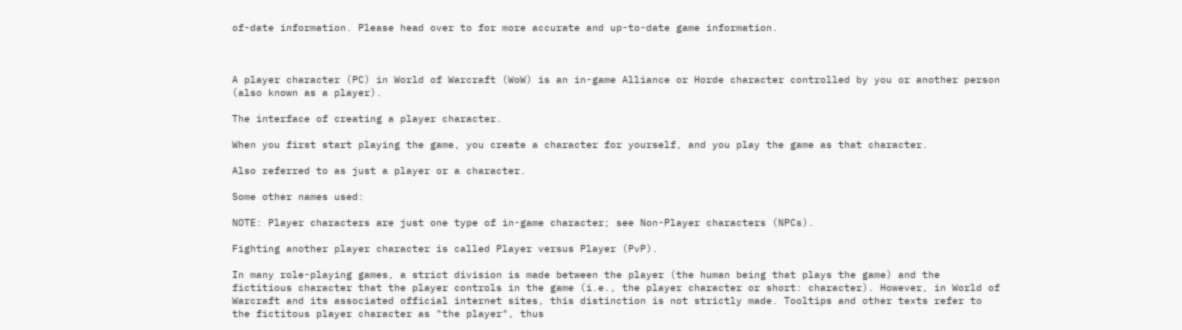of-date information. Please head over to for more accurate and up-to-date game information.



A player character (PC) in World of Warcraft (WoW) is an in-game Alliance or Horde character controlled by you or another person (also known as a player).

The interface of creating a player character.

When you first start playing the game, you create a character for yourself, and you play the game as that character.

Also referred to as just a player or a character.

Some other names used:

NOTE: Player characters are just one type of in-game character; see Non-Player characters (NPCs).

Fighting another player character is called Player versus Player (PvP).

In many role-playing games, a strict division is made between the player (the human being that plays the game) and the fictitious character that the player controls in the game (i.e., the player character or short: character). However, in World of Warcraft and its associated official internet sites, this distinction is not strictly made. Tooltips and other texts refer to the fictitous player character as "the player", thus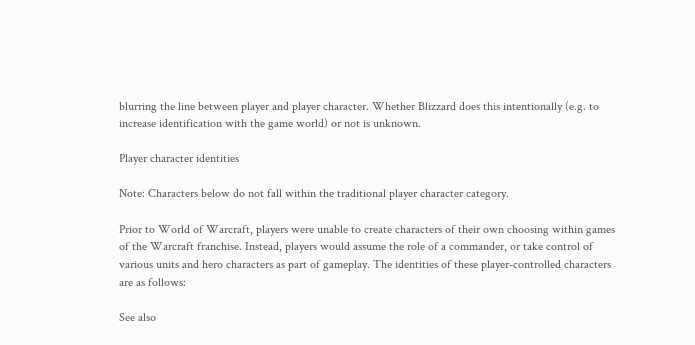blurring the line between player and player character. Whether Blizzard does this intentionally (e.g. to increase identification with the game world) or not is unknown.

Player character identities

Note: Characters below do not fall within the traditional player character category.

Prior to World of Warcraft, players were unable to create characters of their own choosing within games of the Warcraft franchise. Instead, players would assume the role of a commander, or take control of various units and hero characters as part of gameplay. The identities of these player-controlled characters are as follows:

See also